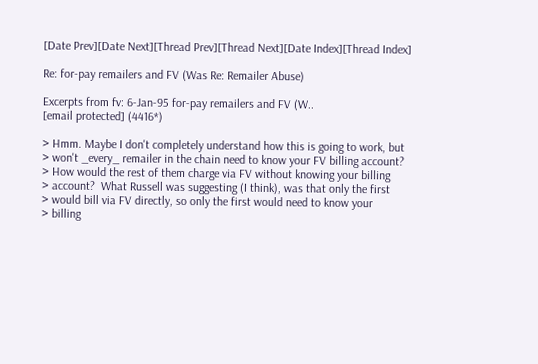[Date Prev][Date Next][Thread Prev][Thread Next][Date Index][Thread Index]

Re: for-pay remailers and FV (Was Re: Remailer Abuse)

Excerpts from fv: 6-Jan-95 for-pay remailers and FV (W..
[email protected] (4416*)

> Hmm. Maybe I don't completely understand how this is going to work, but
> won't _every_ remailer in the chain need to know your FV billing account?
> How would the rest of them charge via FV without knowing your billing
> account?  What Russell was suggesting (I think), was that only the first
> would bill via FV directly, so only the first would need to know your
> billing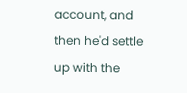account, and then he'd settle up with the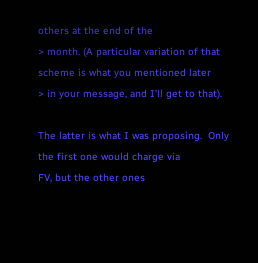others at the end of the
> month. (A particular variation of that scheme is what you mentioned later
> in your message, and I'll get to that).

The latter is what I was proposing.  Only the first one would charge via
FV, but the other ones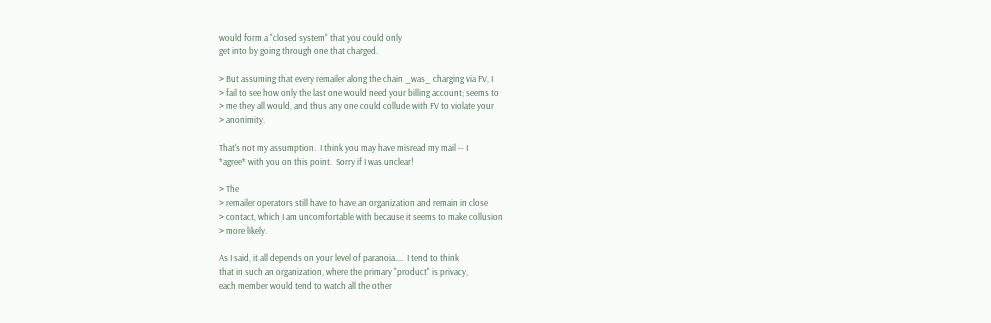would form a "closed system" that you could only
get into by going through one that charged.

> But assuming that every remailer along the chain _was_ charging via FV, I
> fail to see how only the last one would need your billing account; seems to
> me they all would, and thus any one could collude with FV to violate your
> anonimity.

That's not my assumption.  I think you may have misread my mail -- I
*agree* with you on this point.  Sorry if I was unclear!

> The
> remailer operators still have to have an organization and remain in close
> contact, which I am uncomfortable with because it seems to make collusion
> more likely.

As I said, it all depends on your level of paranoia....  I tend to think
that in such an organization, where the primary "product" is privacy,
each member would tend to watch all the other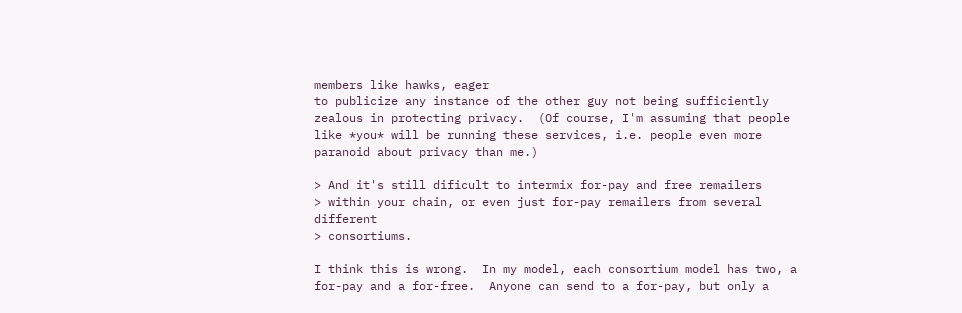members like hawks, eager
to publicize any instance of the other guy not being sufficiently
zealous in protecting privacy.  (Of course, I'm assuming that people
like *you* will be running these services, i.e. people even more
paranoid about privacy than me.)

> And it's still dificult to intermix for-pay and free remailers
> within your chain, or even just for-pay remailers from several different
> consortiums.

I think this is wrong.  In my model, each consortium model has two, a
for-pay and a for-free.  Anyone can send to a for-pay, but only a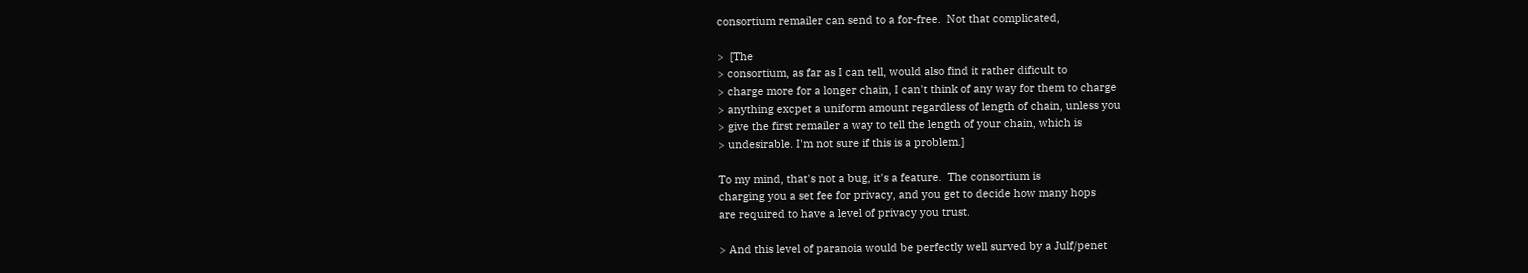consortium remailer can send to a for-free.  Not that complicated,

>  [The
> consortium, as far as I can tell, would also find it rather dificult to
> charge more for a longer chain, I can't think of any way for them to charge
> anything excpet a uniform amount regardless of length of chain, unless you
> give the first remailer a way to tell the length of your chain, which is
> undesirable. I'm not sure if this is a problem.]

To my mind, that's not a bug, it's a feature.  The consortium is
charging you a set fee for privacy, and you get to decide how many hops
are required to have a level of privacy you trust.

> And this level of paranoia would be perfectly well surved by a Julf/penet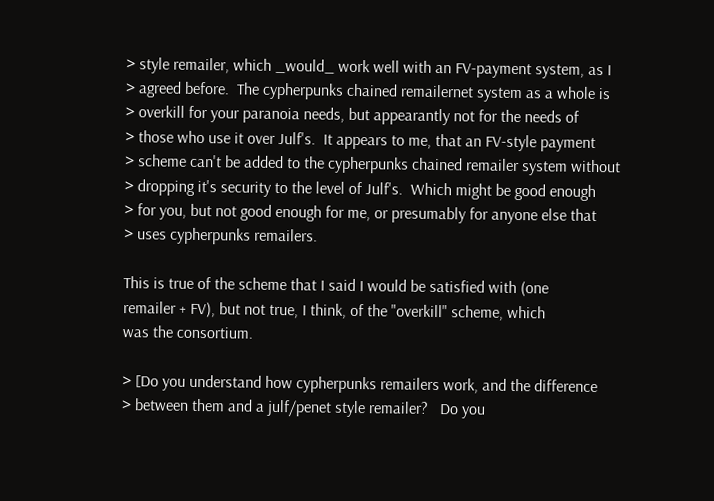> style remailer, which _would_ work well with an FV-payment system, as I
> agreed before.  The cypherpunks chained remailernet system as a whole is
> overkill for your paranoia needs, but appearantly not for the needs of
> those who use it over Julf's.  It appears to me, that an FV-style payment
> scheme can't be added to the cypherpunks chained remailer system without
> dropping it's security to the level of Julf's.  Which might be good enough
> for you, but not good enough for me, or presumably for anyone else that
> uses cypherpunks remailers.

This is true of the scheme that I said I would be satisfied with (one
remailer + FV), but not true, I think, of the "overkill" scheme, which
was the consortium.

> [Do you understand how cypherpunks remailers work, and the difference
> between them and a julf/penet style remailer?   Do you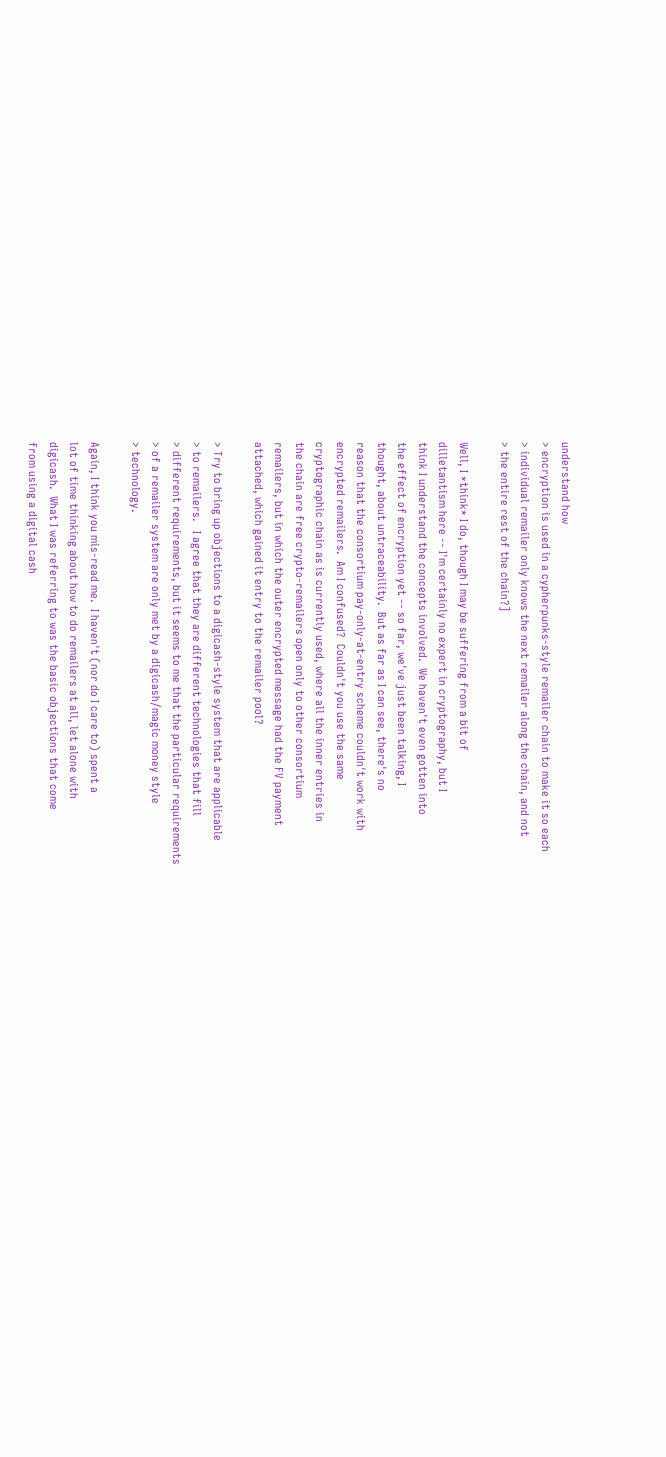understand how
> encryption is used in a cypherpunks-style remailer chain to make it so each
> individual remailer only knows the next remailer along the chain, and not
> the entire rest of the chain?]

Well, I *think* I do, though I may be suffering from a bit of
dilletantism here -- I'm certainly no expert in cryptography, but I
think I understand the concepts involved.  We haven't even gotten into
the effect of encryption yet -- so far, we've just been talking, I
thought, about untraceability.  But as far as I can see, there's no
reason that the consortium pay-only-at-entry scheme couldn't work with
encrypted remailers.  Am I confused?  Couldn't you use the same
cryptographic chain as is currently used, where all the inner entries in
the chain are free crypto-remailers open only to other consortium
remailers, but in which the outer encrypted message had the FV payment
attached, which gained it entry to the remailer pool?

> Try to bring up objections to a digicash-style system that are applicable
> to remailers.   I agree that they are different technologies that fill
> different requirements, but it seems to me that the particular requirements
> of a remailer system are only met by a digicash/magic money style
> technology.

Again, I think you mis-read me.  I haven't (nor do I care to) spent a
lot of time thinking about how to do remailers at all, let alone with
digicash.  What I was referring to was the basic objections that come
from using a digital cash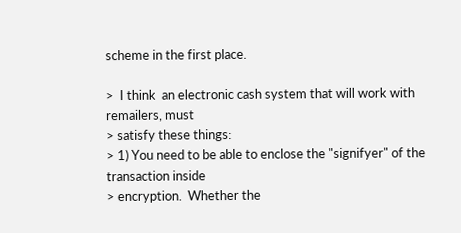scheme in the first place.

>  I think  an electronic cash system that will work with remailers, must
> satisfy these things:
> 1) You need to be able to enclose the "signifyer" of the transaction inside
> encryption.  Whether the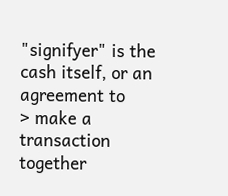"signifyer" is the cash itself, or an agreement to
> make a transaction together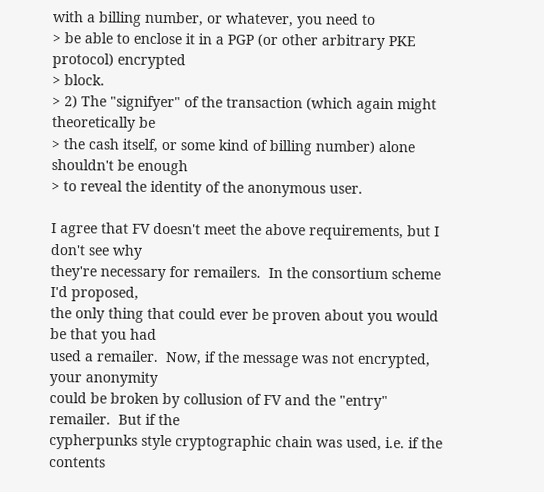with a billing number, or whatever, you need to
> be able to enclose it in a PGP (or other arbitrary PKE protocol) encrypted
> block.
> 2) The "signifyer" of the transaction (which again might theoretically be
> the cash itself, or some kind of billing number) alone shouldn't be enough
> to reveal the identity of the anonymous user.

I agree that FV doesn't meet the above requirements, but I don't see why
they're necessary for remailers.  In the consortium scheme I'd proposed,
the only thing that could ever be proven about you would be that you had
used a remailer.  Now, if the message was not encrypted, your anonymity
could be broken by collusion of FV and the "entry" remailer.  But if the
cypherpunks style cryptographic chain was used, i.e. if the contents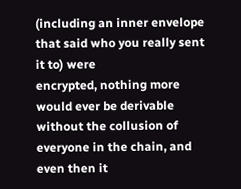(including an inner envelope that said who you really sent it to) were
encrypted, nothing more would ever be derivable without the collusion of
everyone in the chain, and even then it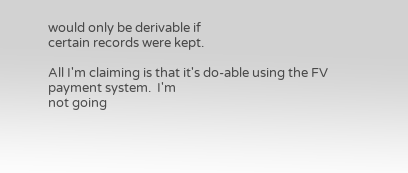would only be derivable if
certain records were kept.

All I'm claiming is that it's do-able using the FV payment system.  I'm
not going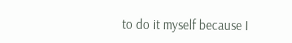to do it myself because I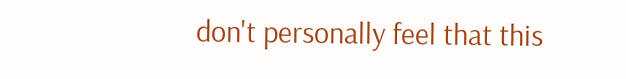don't personally feel that this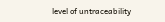level of untraceability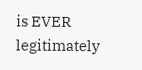is EVER legitimately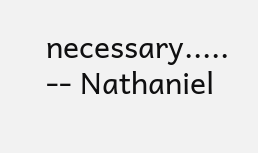necessary.....  -- Nathaniel